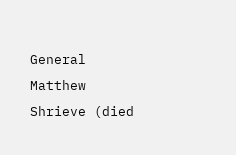General Matthew Shrieve (died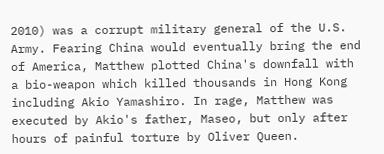2010) was a corrupt military general of the U.S. Army. Fearing China would eventually bring the end of America, Matthew plotted China's downfall with a bio-weapon which killed thousands in Hong Kong including Akio Yamashiro. In rage, Matthew was executed by Akio's father, Maseo, but only after hours of painful torture by Oliver Queen.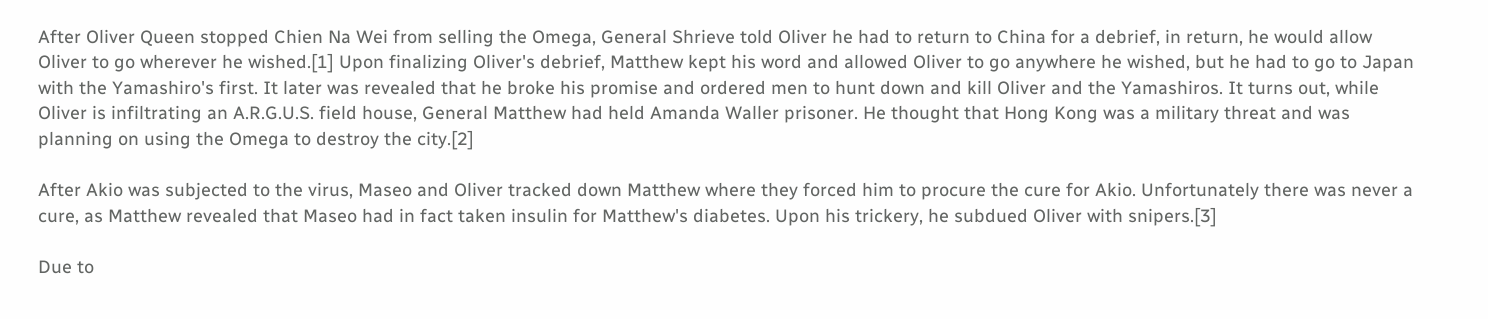After Oliver Queen stopped Chien Na Wei from selling the Omega, General Shrieve told Oliver he had to return to China for a debrief, in return, he would allow Oliver to go wherever he wished.[1] Upon finalizing Oliver's debrief, Matthew kept his word and allowed Oliver to go anywhere he wished, but he had to go to Japan with the Yamashiro's first. It later was revealed that he broke his promise and ordered men to hunt down and kill Oliver and the Yamashiros. It turns out, while Oliver is infiltrating an A.R.G.U.S. field house, General Matthew had held Amanda Waller prisoner. He thought that Hong Kong was a military threat and was planning on using the Omega to destroy the city.[2]

After Akio was subjected to the virus, Maseo and Oliver tracked down Matthew where they forced him to procure the cure for Akio. Unfortunately there was never a cure, as Matthew revealed that Maseo had in fact taken insulin for Matthew's diabetes. Upon his trickery, he subdued Oliver with snipers.[3]

Due to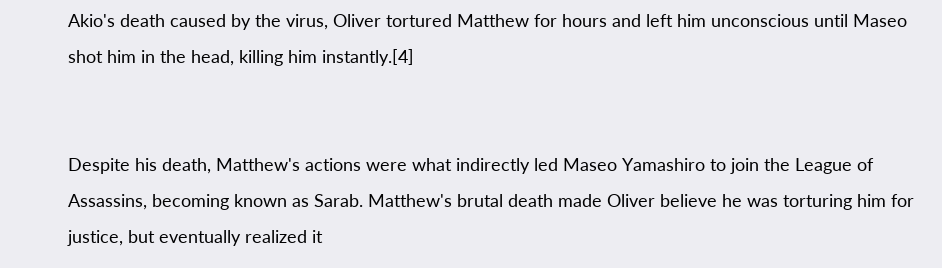Akio's death caused by the virus, Oliver tortured Matthew for hours and left him unconscious until Maseo shot him in the head, killing him instantly.[4]


Despite his death, Matthew's actions were what indirectly led Maseo Yamashiro to join the League of Assassins, becoming known as Sarab. Matthew's brutal death made Oliver believe he was torturing him for justice, but eventually realized it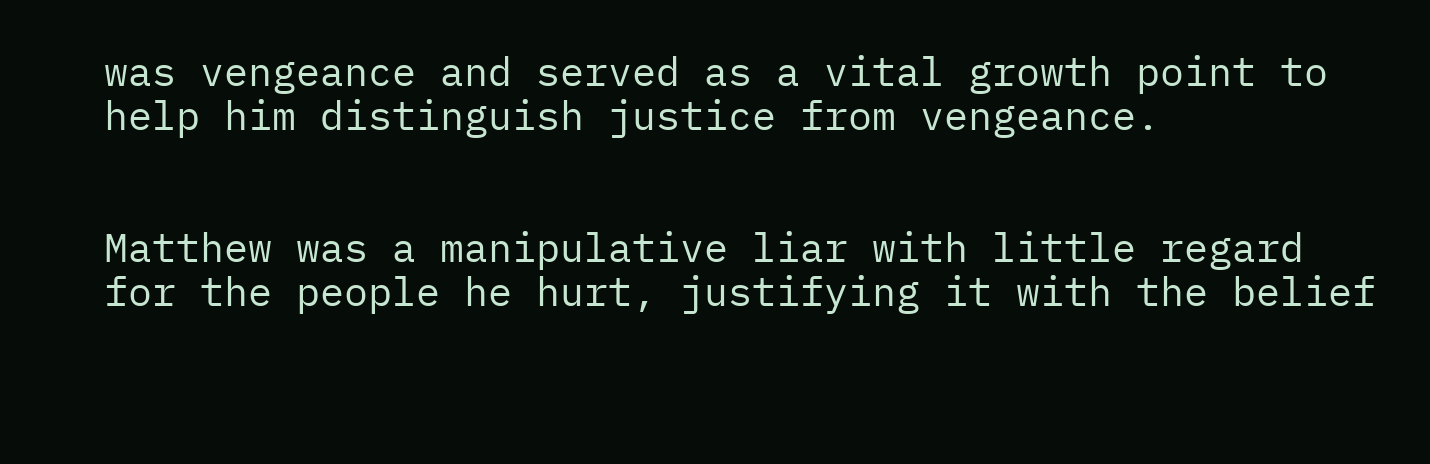was vengeance and served as a vital growth point to help him distinguish justice from vengeance.


Matthew was a manipulative liar with little regard for the people he hurt, justifying it with the belief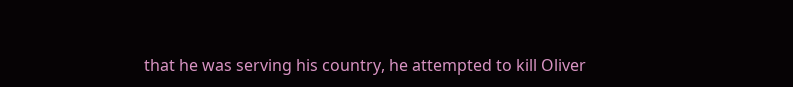that he was serving his country, he attempted to kill Oliver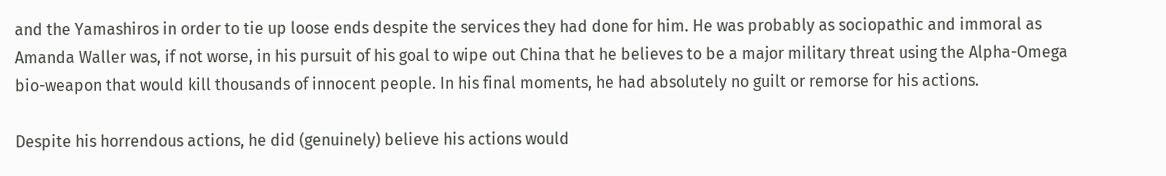and the Yamashiros in order to tie up loose ends despite the services they had done for him. He was probably as sociopathic and immoral as Amanda Waller was, if not worse, in his pursuit of his goal to wipe out China that he believes to be a major military threat using the Alpha-Omega bio-weapon that would kill thousands of innocent people. In his final moments, he had absolutely no guilt or remorse for his actions.

Despite his horrendous actions, he did (genuinely) believe his actions would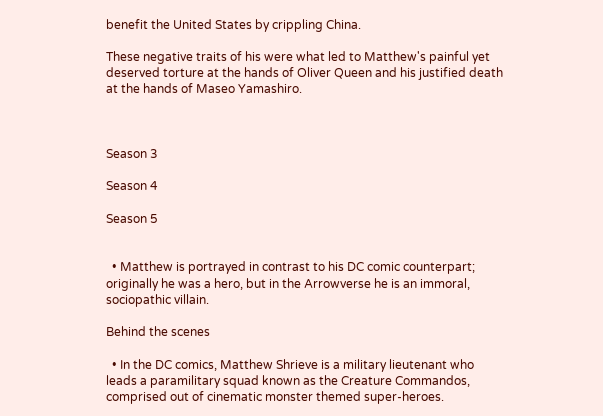benefit the United States by crippling China.

These negative traits of his were what led to Matthew's painful yet deserved torture at the hands of Oliver Queen and his justified death at the hands of Maseo Yamashiro.



Season 3

Season 4

Season 5


  • Matthew is portrayed in contrast to his DC comic counterpart; originally he was a hero, but in the Arrowverse he is an immoral, sociopathic villain.

Behind the scenes

  • In the DC comics, Matthew Shrieve is a military lieutenant who leads a paramilitary squad known as the Creature Commandos, comprised out of cinematic monster themed super-heroes.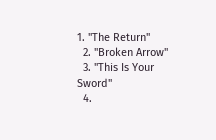1. "The Return"
  2. "Broken Arrow"
  3. "This Is Your Sword"
  4.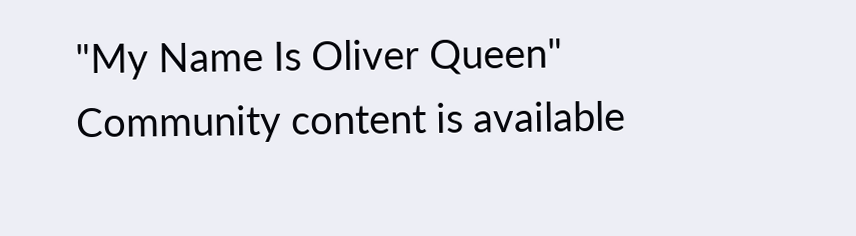"My Name Is Oliver Queen"
Community content is available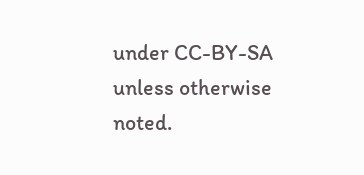under CC-BY-SA unless otherwise noted.